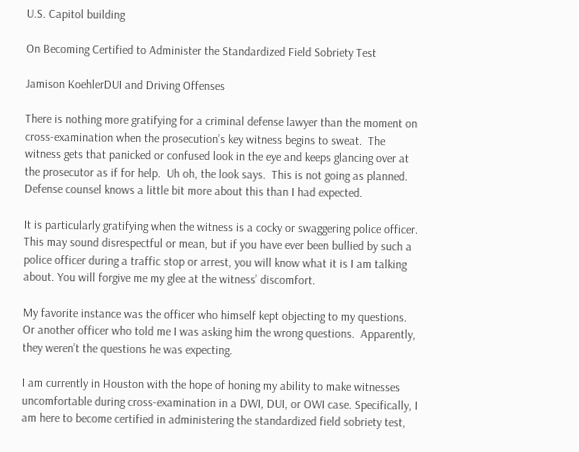U.S. Capitol building

On Becoming Certified to Administer the Standardized Field Sobriety Test

Jamison KoehlerDUI and Driving Offenses

There is nothing more gratifying for a criminal defense lawyer than the moment on cross-examination when the prosecution’s key witness begins to sweat.  The witness gets that panicked or confused look in the eye and keeps glancing over at the prosecutor as if for help.  Uh oh, the look says.  This is not going as planned.  Defense counsel knows a little bit more about this than I had expected.

It is particularly gratifying when the witness is a cocky or swaggering police officer.  This may sound disrespectful or mean, but if you have ever been bullied by such a police officer during a traffic stop or arrest, you will know what it is I am talking about. You will forgive me my glee at the witness’ discomfort.

My favorite instance was the officer who himself kept objecting to my questions.  Or another officer who told me I was asking him the wrong questions.  Apparently, they weren’t the questions he was expecting.

I am currently in Houston with the hope of honing my ability to make witnesses uncomfortable during cross-examination in a DWI, DUI, or OWI case. Specifically, I am here to become certified in administering the standardized field sobriety test,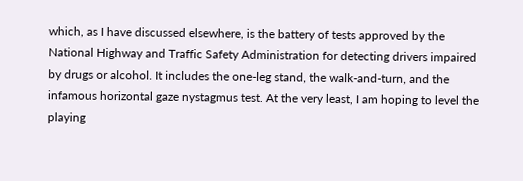which, as I have discussed elsewhere, is the battery of tests approved by the National Highway and Traffic Safety Administration for detecting drivers impaired by drugs or alcohol. It includes the one-leg stand, the walk-and-turn, and the infamous horizontal gaze nystagmus test. At the very least, I am hoping to level the playing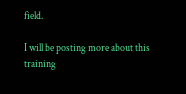field.

I will be posting more about this training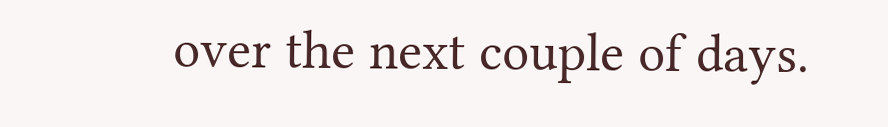over the next couple of days.